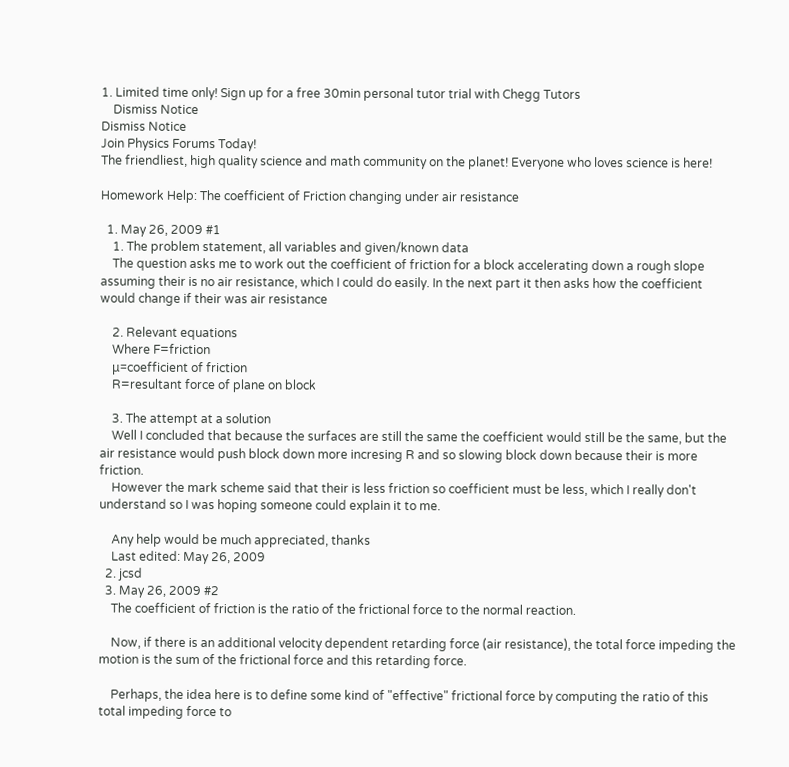1. Limited time only! Sign up for a free 30min personal tutor trial with Chegg Tutors
    Dismiss Notice
Dismiss Notice
Join Physics Forums Today!
The friendliest, high quality science and math community on the planet! Everyone who loves science is here!

Homework Help: The coefficient of Friction changing under air resistance

  1. May 26, 2009 #1
    1. The problem statement, all variables and given/known data
    The question asks me to work out the coefficient of friction for a block accelerating down a rough slope assuming their is no air resistance, which I could do easily. In the next part it then asks how the coefficient would change if their was air resistance

    2. Relevant equations
    Where F=friction
    μ=coefficient of friction
    R=resultant force of plane on block

    3. The attempt at a solution
    Well I concluded that because the surfaces are still the same the coefficient would still be the same, but the air resistance would push block down more incresing R and so slowing block down because their is more friction.
    However the mark scheme said that their is less friction so coefficient must be less, which I really don't understand so I was hoping someone could explain it to me.

    Any help would be much appreciated, thanks
    Last edited: May 26, 2009
  2. jcsd
  3. May 26, 2009 #2
    The coefficient of friction is the ratio of the frictional force to the normal reaction.

    Now, if there is an additional velocity dependent retarding force (air resistance), the total force impeding the motion is the sum of the frictional force and this retarding force.

    Perhaps, the idea here is to define some kind of "effective" frictional force by computing the ratio of this total impeding force to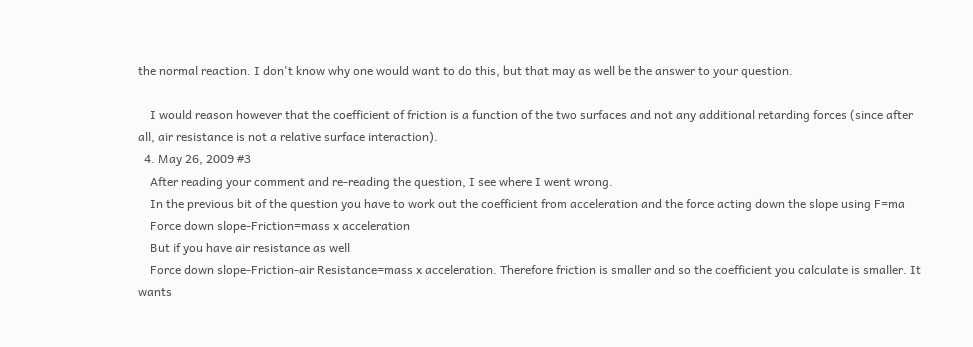the normal reaction. I don't know why one would want to do this, but that may as well be the answer to your question.

    I would reason however that the coefficient of friction is a function of the two surfaces and not any additional retarding forces (since after all, air resistance is not a relative surface interaction).
  4. May 26, 2009 #3
    After reading your comment and re-reading the question, I see where I went wrong.
    In the previous bit of the question you have to work out the coefficient from acceleration and the force acting down the slope using F=ma
    Force down slope-Friction=mass x acceleration
    But if you have air resistance as well
    Force down slope-Friction-air Resistance=mass x acceleration. Therefore friction is smaller and so the coefficient you calculate is smaller. It wants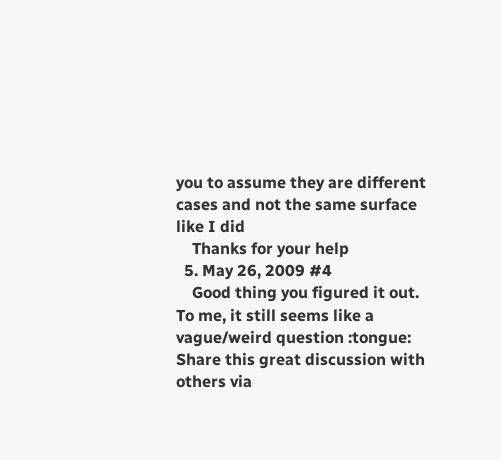you to assume they are different cases and not the same surface like I did
    Thanks for your help
  5. May 26, 2009 #4
    Good thing you figured it out. To me, it still seems like a vague/weird question :tongue:
Share this great discussion with others via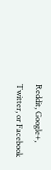Reddit, Google+, Twitter, or Facebook